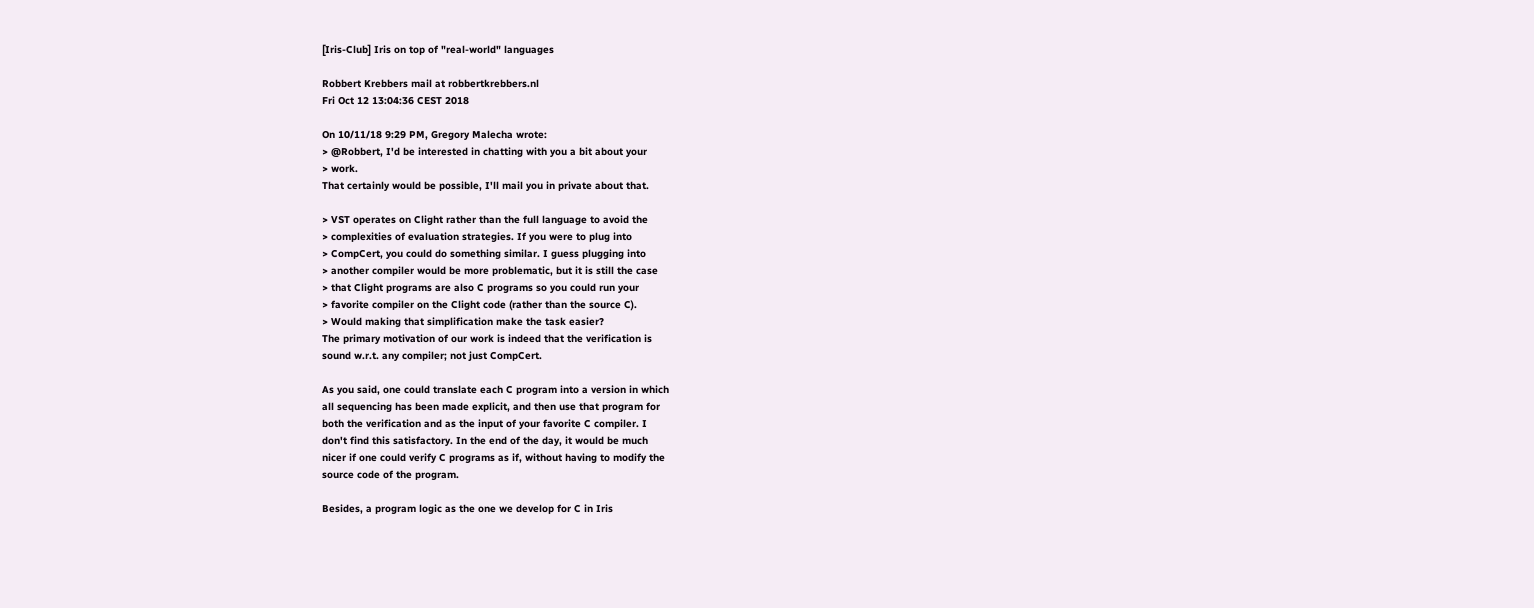[Iris-Club] Iris on top of "real-world" languages

Robbert Krebbers mail at robbertkrebbers.nl
Fri Oct 12 13:04:36 CEST 2018

On 10/11/18 9:29 PM, Gregory Malecha wrote:
> @Robbert, I'd be interested in chatting with you a bit about your
> work.
That certainly would be possible, I'll mail you in private about that.

> VST operates on Clight rather than the full language to avoid the
> complexities of evaluation strategies. If you were to plug into
> CompCert, you could do something similar. I guess plugging into
> another compiler would be more problematic, but it is still the case
> that Clight programs are also C programs so you could run your
> favorite compiler on the Clight code (rather than the source C).
> Would making that simplification make the task easier?
The primary motivation of our work is indeed that the verification is
sound w.r.t. any compiler; not just CompCert.

As you said, one could translate each C program into a version in which
all sequencing has been made explicit, and then use that program for
both the verification and as the input of your favorite C compiler. I
don't find this satisfactory. In the end of the day, it would be much
nicer if one could verify C programs as if, without having to modify the
source code of the program.

Besides, a program logic as the one we develop for C in Iris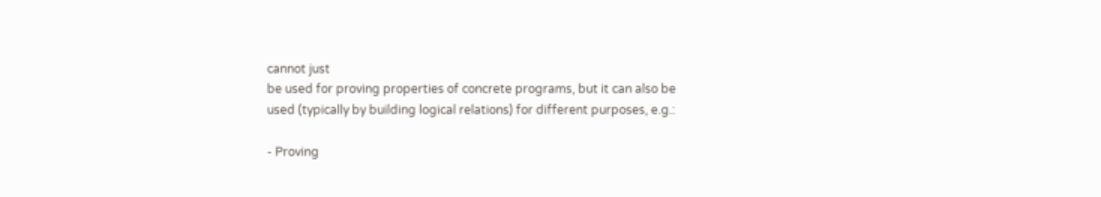cannot just
be used for proving properties of concrete programs, but it can also be
used (typically by building logical relations) for different purposes, e.g.:

- Proving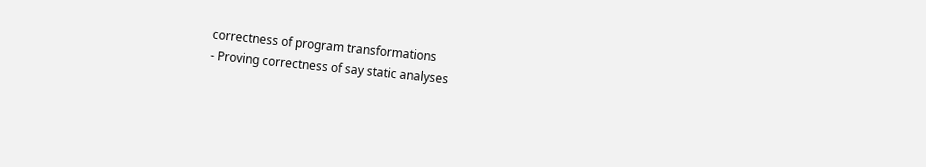correctness of program transformations
- Proving correctness of say static analyses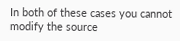In both of these cases you cannot modify the source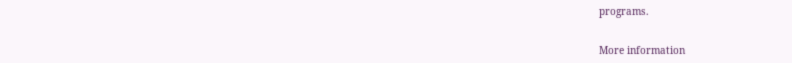programs.


More information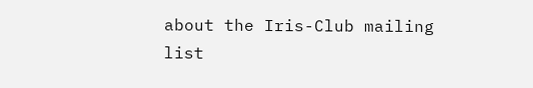about the Iris-Club mailing list